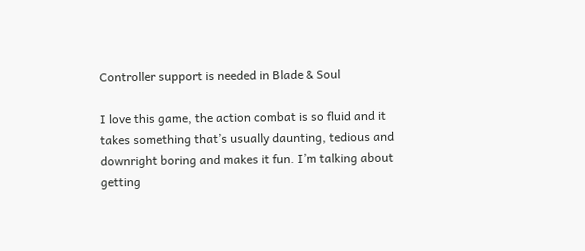Controller support is needed in Blade & Soul

I love this game, the action combat is so fluid and it takes something that’s usually daunting, tedious and downright boring and makes it fun. I’m talking about getting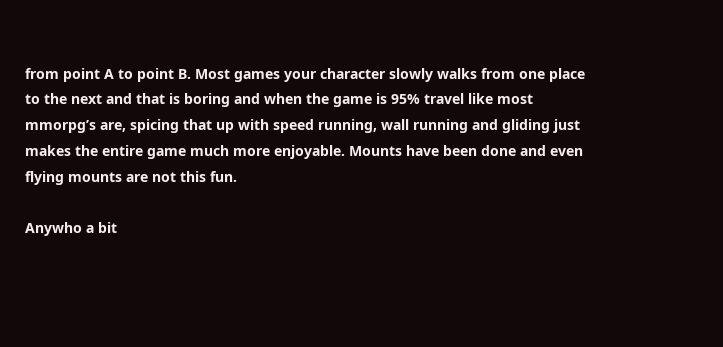from point A to point B. Most games your character slowly walks from one place to the next and that is boring and when the game is 95% travel like most mmorpg’s are, spicing that up with speed running, wall running and gliding just makes the entire game much more enjoyable. Mounts have been done and even flying mounts are not this fun.

Anywho a bit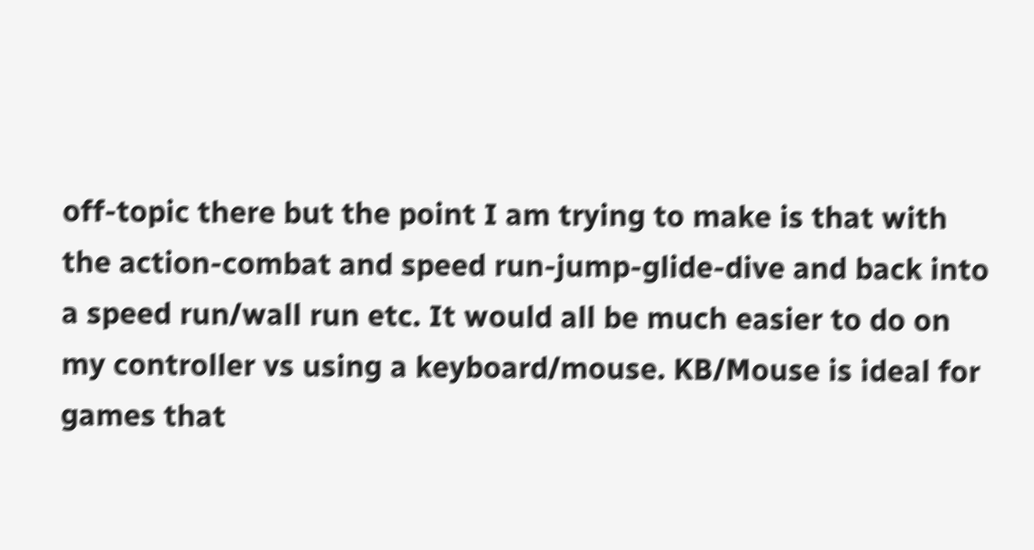off-topic there but the point I am trying to make is that with the action-combat and speed run-jump-glide-dive and back into a speed run/wall run etc. It would all be much easier to do on my controller vs using a keyboard/mouse. KB/Mouse is ideal for games that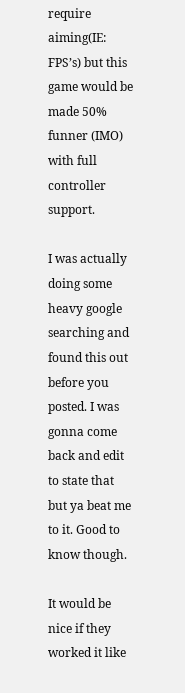require aiming(IE: FPS’s) but this game would be made 50% funner (IMO) with full controller support.

I was actually doing some heavy google searching and found this out before you posted. I was gonna come back and edit to state that but ya beat me to it. Good to know though.

It would be nice if they worked it like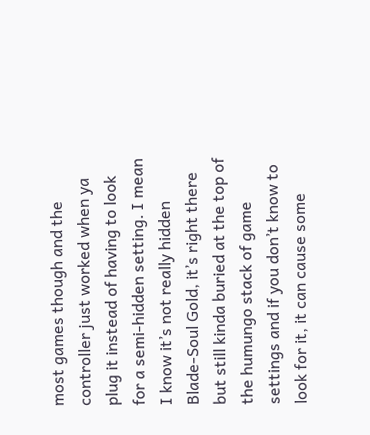most games though and the controller just worked when ya plug it instead of having to look for a semi-hidden setting. I mean I know it’s not really hidden Blade-Soul Gold, it’s right there but still kinda buried at the top of the humungo stack of game settings and if you don’t know to look for it, it can cause some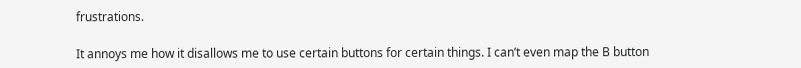frustrations.

It annoys me how it disallows me to use certain buttons for certain things. I can’t even map the B button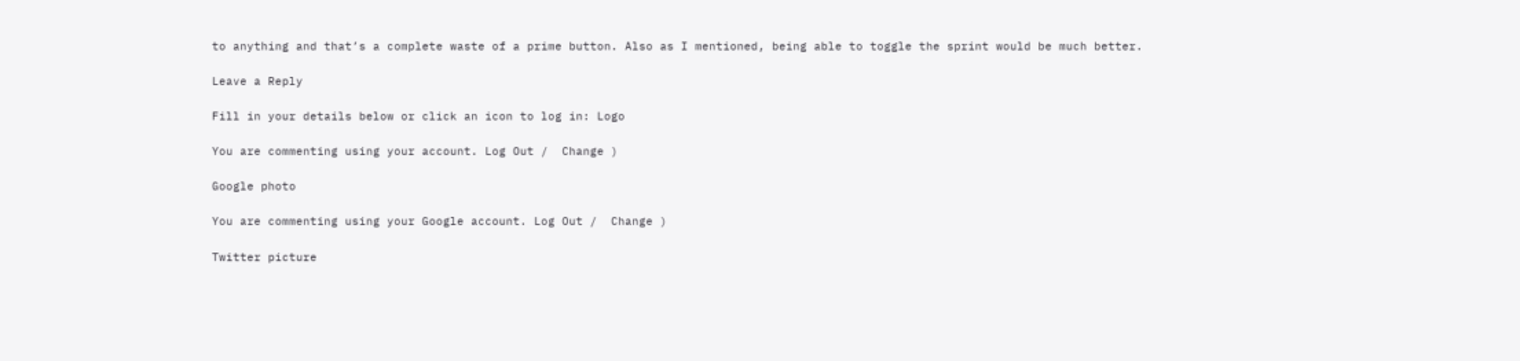to anything and that’s a complete waste of a prime button. Also as I mentioned, being able to toggle the sprint would be much better.

Leave a Reply

Fill in your details below or click an icon to log in: Logo

You are commenting using your account. Log Out /  Change )

Google photo

You are commenting using your Google account. Log Out /  Change )

Twitter picture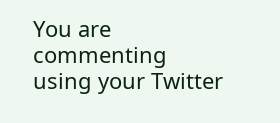You are commenting using your Twitter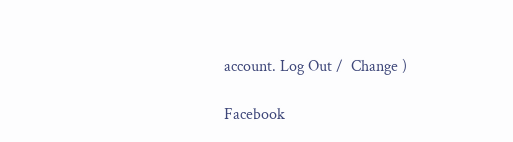account. Log Out /  Change )

Facebook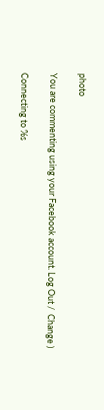photo

You are commenting using your Facebook account. Log Out /  Change )

Connecting to %s